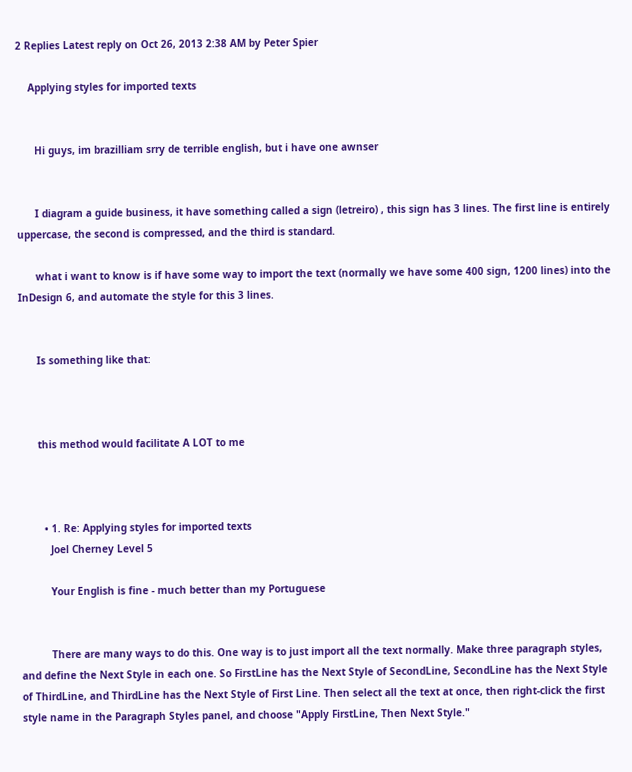2 Replies Latest reply on Oct 26, 2013 2:38 AM by Peter Spier

    Applying styles for imported texts


      Hi guys, im brazilliam srry de terrible english, but i have one awnser


      I diagram a guide business, it have something called a sign (letreiro) , this sign has 3 lines. The first line is entirely uppercase, the second is compressed, and the third is standard.

      what i want to know is if have some way to import the text (normally we have some 400 sign, 1200 lines) into the InDesign 6, and automate the style for this 3 lines.


      Is something like that:



      this method would facilitate A LOT to me



        • 1. Re: Applying styles for imported texts
          Joel Cherney Level 5

          Your English is fine - much better than my Portuguese


          There are many ways to do this. One way is to just import all the text normally. Make three paragraph styles, and define the Next Style in each one. So FirstLine has the Next Style of SecondLine, SecondLine has the Next Style of ThirdLine, and ThirdLine has the Next Style of First Line. Then select all the text at once, then right-click the first style name in the Paragraph Styles panel, and choose "Apply FirstLine, Then Next Style."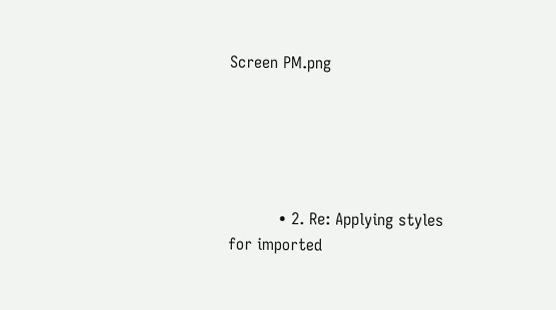Screen PM.png





          • 2. Re: Applying styles for imported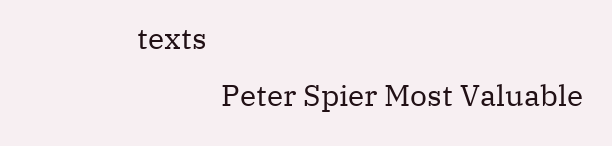texts
            Peter Spier Most Valuable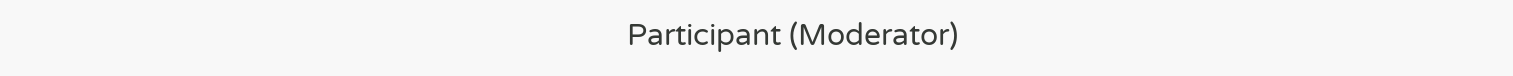Participant (Moderator)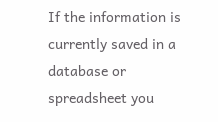If the information is currently saved in a database or spreadsheet you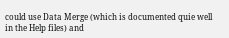could use Data Merge (which is documented quie well in the Help files) and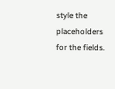style the placeholders for the fields.